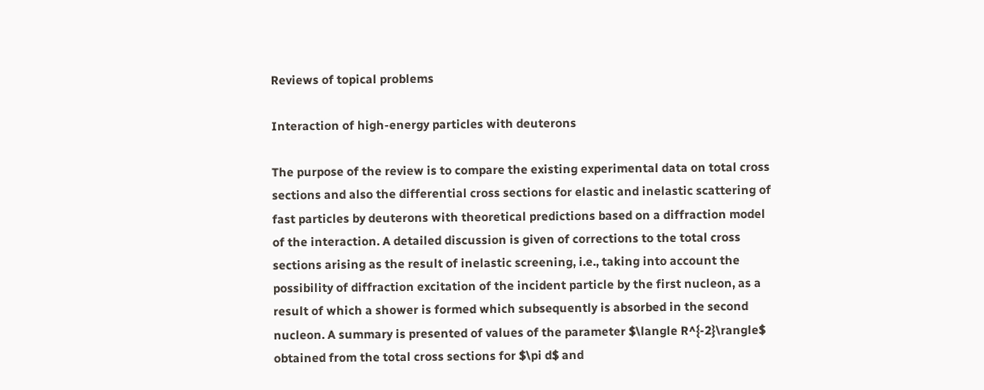Reviews of topical problems

Interaction of high-energy particles with deuterons

The purpose of the review is to compare the existing experimental data on total cross sections and also the differential cross sections for elastic and inelastic scattering of fast particles by deuterons with theoretical predictions based on a diffraction model of the interaction. A detailed discussion is given of corrections to the total cross sections arising as the result of inelastic screening, i.e., taking into account the possibility of diffraction excitation of the incident particle by the first nucleon, as a result of which a shower is formed which subsequently is absorbed in the second nucleon. A summary is presented of values of the parameter $\langle R^{-2}\rangle$ obtained from the total cross sections for $\pi d$ and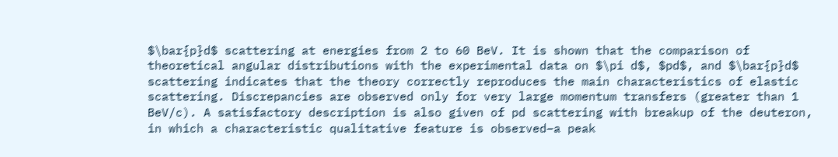$\bar{p}d$ scattering at energies from 2 to 60 BeV. It is shown that the comparison of theoretical angular distributions with the experimental data on $\pi d$, $pd$, and $\bar{p}d$ scattering indicates that the theory correctly reproduces the main characteristics of elastic scattering. Discrepancies are observed only for very large momentum transfers (greater than 1 BeV/c). A satisfactory description is also given of pd scattering with breakup of the deuteron, in which a characteristic qualitative feature is observed–a peak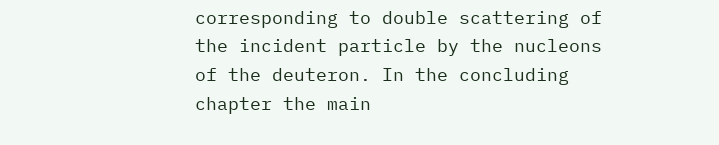corresponding to double scattering of the incident particle by the nucleons of the deuteron. In the concluding chapter the main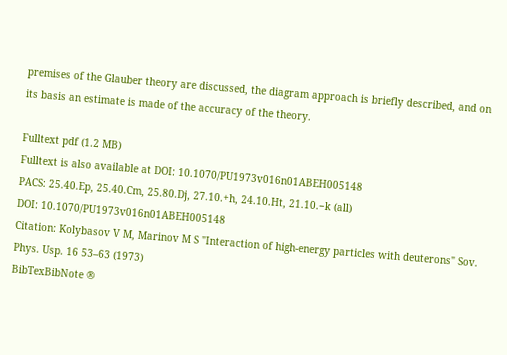premises of the Glauber theory are discussed, the diagram approach is briefly described, and on its basis an estimate is made of the accuracy of the theory.

Fulltext pdf (1.2 MB)
Fulltext is also available at DOI: 10.1070/PU1973v016n01ABEH005148
PACS: 25.40.Ep, 25.40.Cm, 25.80.Dj, 27.10.+h, 24.10.Ht, 21.10.−k (all)
DOI: 10.1070/PU1973v016n01ABEH005148
Citation: Kolybasov V M, Marinov M S "Interaction of high-energy particles with deuterons" Sov. Phys. Usp. 16 53–63 (1973)
BibTexBibNote ®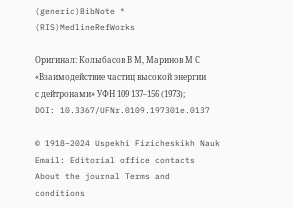(generic)BibNote ® (RIS)MedlineRefWorks

Оригинал: Колыбасов В М, Маринов М С «Взаимодействие частиц высокой энергии с дейтронами» УФН 109 137–156 (1973); DOI: 10.3367/UFNr.0109.197301e.0137

© 1918–2024 Uspekhi Fizicheskikh Nauk
Email: Editorial office contacts About the journal Terms and conditions